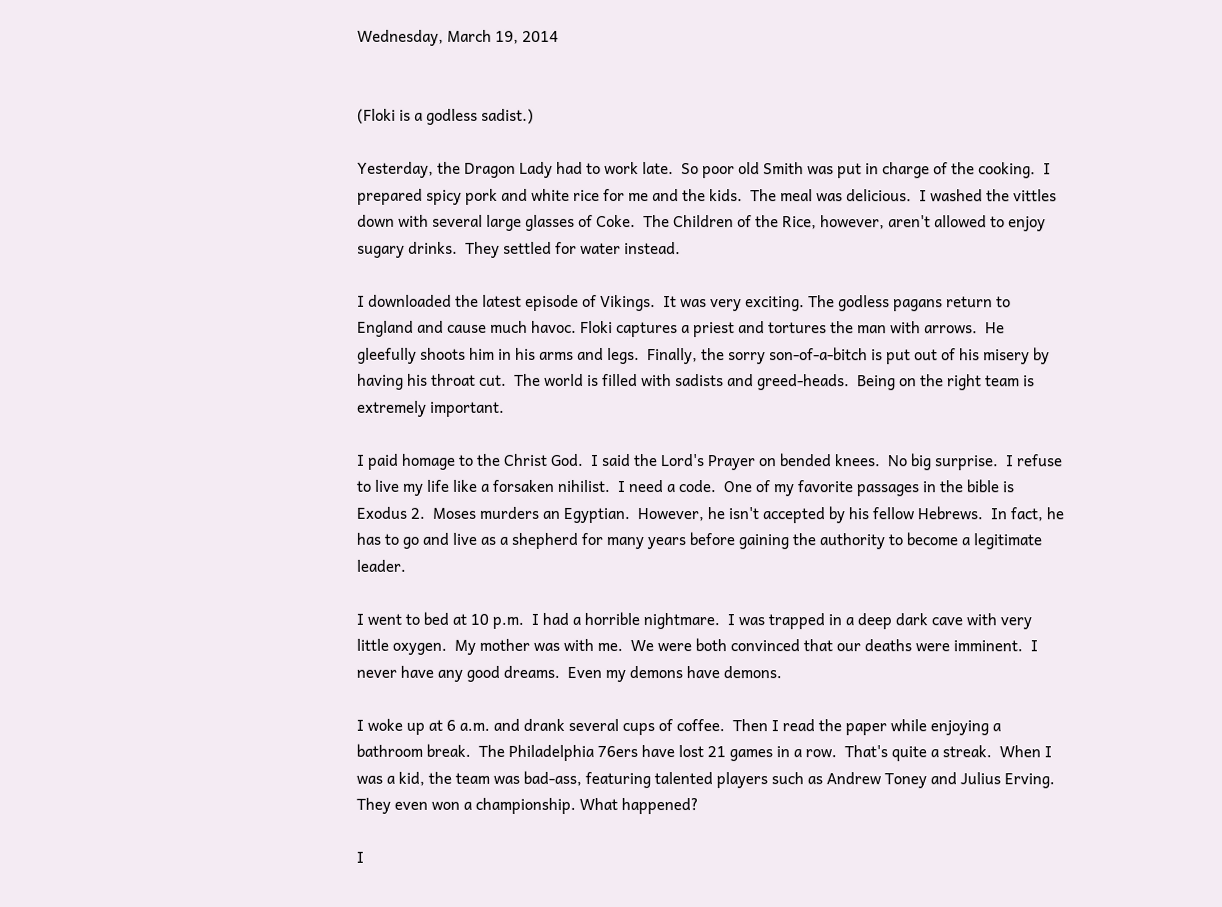Wednesday, March 19, 2014


(Floki is a godless sadist.)

Yesterday, the Dragon Lady had to work late.  So poor old Smith was put in charge of the cooking.  I prepared spicy pork and white rice for me and the kids.  The meal was delicious.  I washed the vittles down with several large glasses of Coke.  The Children of the Rice, however, aren't allowed to enjoy sugary drinks.  They settled for water instead.

I downloaded the latest episode of Vikings.  It was very exciting. The godless pagans return to England and cause much havoc. Floki captures a priest and tortures the man with arrows.  He gleefully shoots him in his arms and legs.  Finally, the sorry son-of-a-bitch is put out of his misery by having his throat cut.  The world is filled with sadists and greed-heads.  Being on the right team is extremely important.

I paid homage to the Christ God.  I said the Lord's Prayer on bended knees.  No big surprise.  I refuse to live my life like a forsaken nihilist.  I need a code.  One of my favorite passages in the bible is Exodus 2.  Moses murders an Egyptian.  However, he isn't accepted by his fellow Hebrews.  In fact, he has to go and live as a shepherd for many years before gaining the authority to become a legitimate leader.

I went to bed at 10 p.m.  I had a horrible nightmare.  I was trapped in a deep dark cave with very little oxygen.  My mother was with me.  We were both convinced that our deaths were imminent.  I never have any good dreams.  Even my demons have demons.

I woke up at 6 a.m. and drank several cups of coffee.  Then I read the paper while enjoying a bathroom break.  The Philadelphia 76ers have lost 21 games in a row.  That's quite a streak.  When I was a kid, the team was bad-ass, featuring talented players such as Andrew Toney and Julius Erving.  They even won a championship. What happened?

I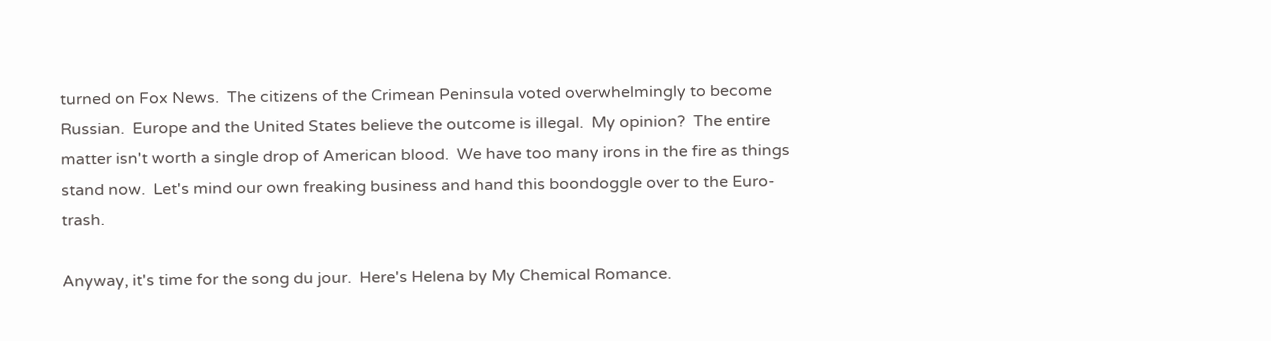turned on Fox News.  The citizens of the Crimean Peninsula voted overwhelmingly to become Russian.  Europe and the United States believe the outcome is illegal.  My opinion?  The entire matter isn't worth a single drop of American blood.  We have too many irons in the fire as things stand now.  Let's mind our own freaking business and hand this boondoggle over to the Euro-trash.

Anyway, it's time for the song du jour.  Here's Helena by My Chemical Romance.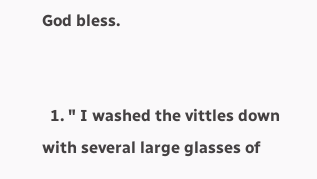God bless.


  1. " I washed the vittles down with several large glasses of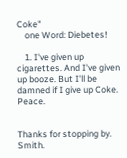Coke"
    one Word: Diebetes!

    1. I've given up cigarettes. And I've given up booze. But I'll be damned if I give up Coke. Peace.


Thanks for stopping by. Smith.